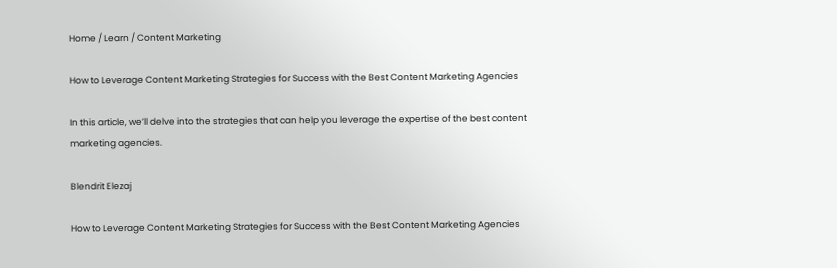Home / Learn / Content Marketing

How to Leverage Content Marketing Strategies for Success with the Best Content Marketing Agencies

In this article, we’ll delve into the strategies that can help you leverage the expertise of the best content marketing agencies.

Blendrit Elezaj

How to Leverage Content Marketing Strategies for Success with the Best Content Marketing Agencies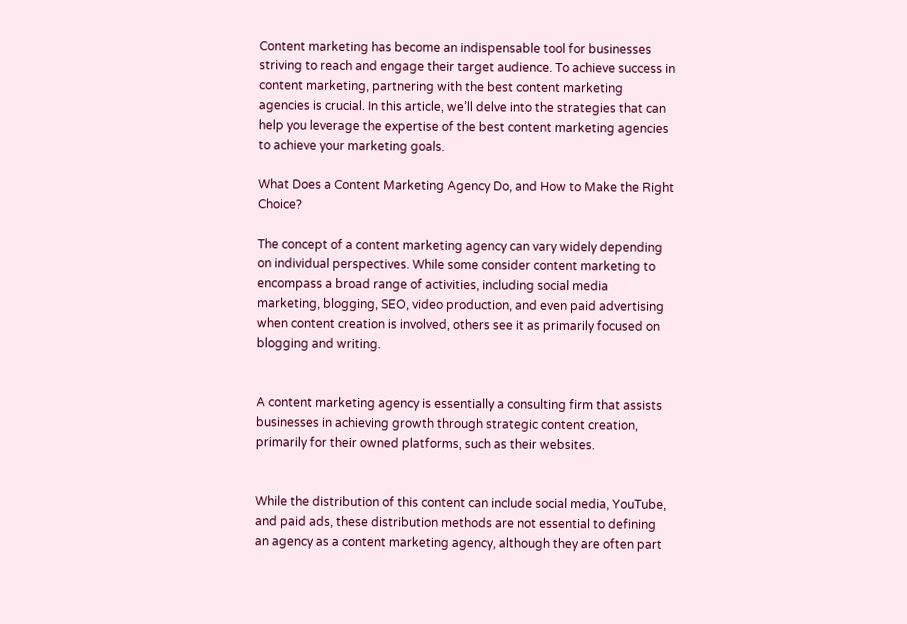Content marketing has become an indispensable tool for businesses striving to reach and engage their target audience. To achieve success in content marketing, partnering with the best content marketing agencies is crucial. In this article, we’ll delve into the strategies that can help you leverage the expertise of the best content marketing agencies to achieve your marketing goals.

What Does a Content Marketing Agency Do, and How to Make the Right Choice?

The concept of a content marketing agency can vary widely depending on individual perspectives. While some consider content marketing to encompass a broad range of activities, including social media marketing, blogging, SEO, video production, and even paid advertising when content creation is involved, others see it as primarily focused on blogging and writing.


A content marketing agency is essentially a consulting firm that assists businesses in achieving growth through strategic content creation, primarily for their owned platforms, such as their websites.


While the distribution of this content can include social media, YouTube, and paid ads, these distribution methods are not essential to defining an agency as a content marketing agency, although they are often part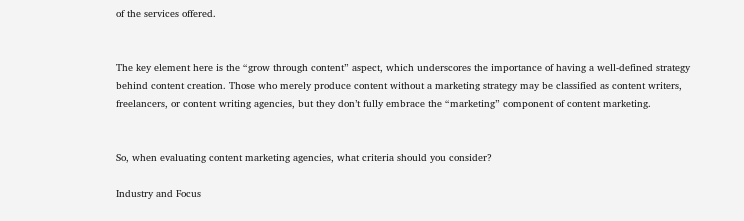of the services offered.


The key element here is the “grow through content” aspect, which underscores the importance of having a well-defined strategy behind content creation. Those who merely produce content without a marketing strategy may be classified as content writers, freelancers, or content writing agencies, but they don’t fully embrace the “marketing” component of content marketing.


So, when evaluating content marketing agencies, what criteria should you consider?

Industry and Focus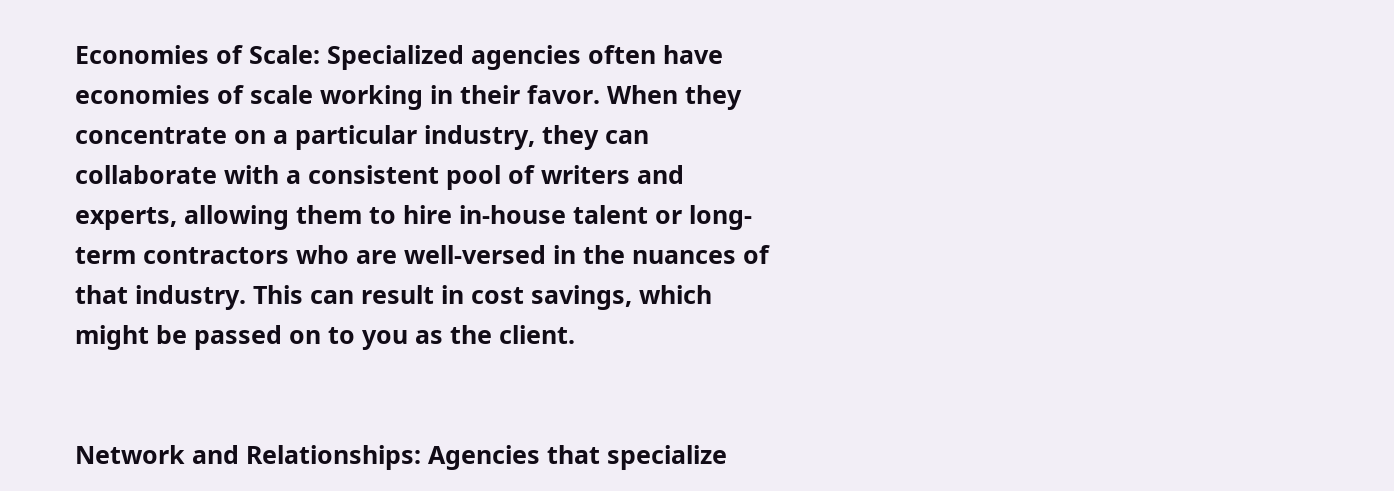Economies of Scale: Specialized agencies often have economies of scale working in their favor. When they concentrate on a particular industry, they can collaborate with a consistent pool of writers and experts, allowing them to hire in-house talent or long-term contractors who are well-versed in the nuances of that industry. This can result in cost savings, which might be passed on to you as the client.


Network and Relationships: Agencies that specialize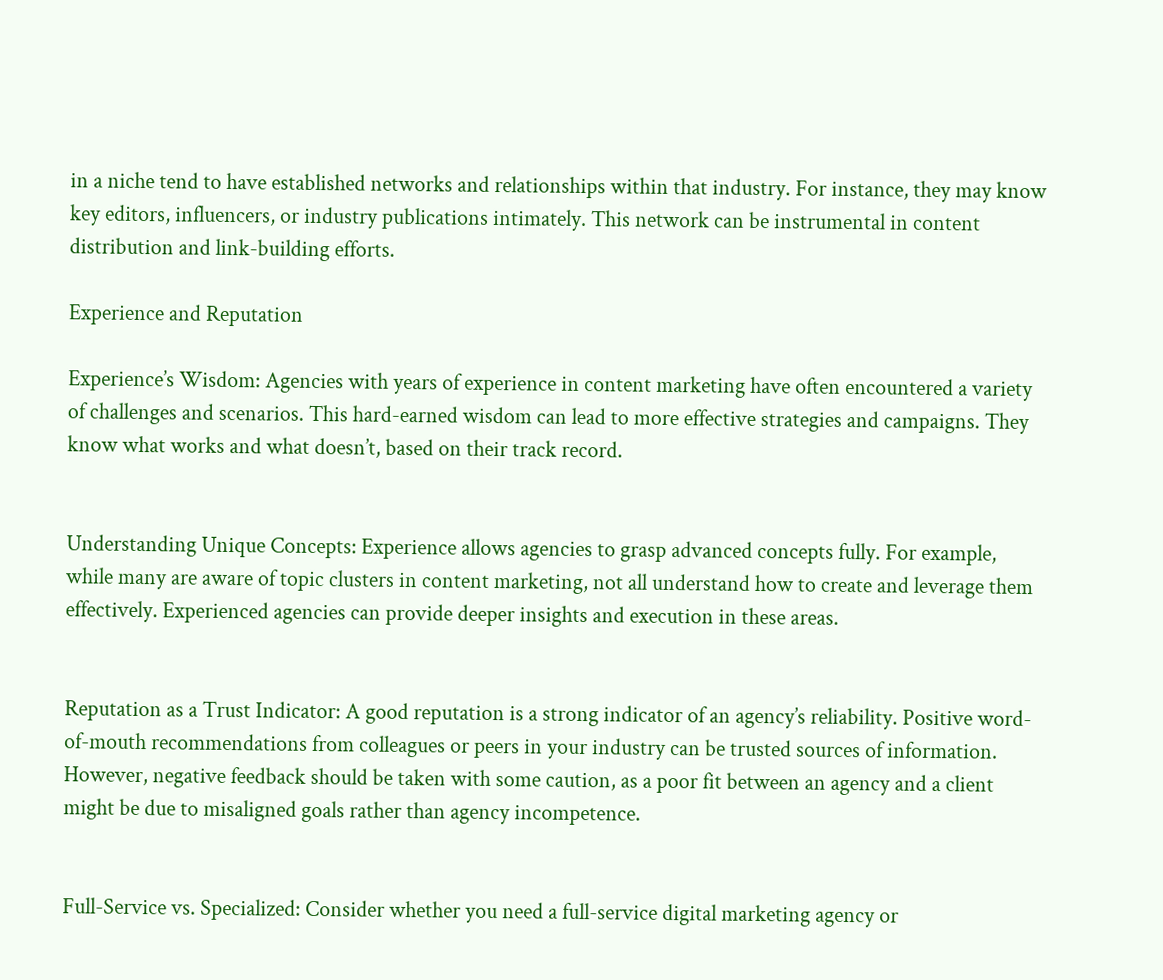in a niche tend to have established networks and relationships within that industry. For instance, they may know key editors, influencers, or industry publications intimately. This network can be instrumental in content distribution and link-building efforts.

Experience and Reputation

Experience’s Wisdom: Agencies with years of experience in content marketing have often encountered a variety of challenges and scenarios. This hard-earned wisdom can lead to more effective strategies and campaigns. They know what works and what doesn’t, based on their track record.


Understanding Unique Concepts: Experience allows agencies to grasp advanced concepts fully. For example, while many are aware of topic clusters in content marketing, not all understand how to create and leverage them effectively. Experienced agencies can provide deeper insights and execution in these areas.


Reputation as a Trust Indicator: A good reputation is a strong indicator of an agency’s reliability. Positive word-of-mouth recommendations from colleagues or peers in your industry can be trusted sources of information. However, negative feedback should be taken with some caution, as a poor fit between an agency and a client might be due to misaligned goals rather than agency incompetence.


Full-Service vs. Specialized: Consider whether you need a full-service digital marketing agency or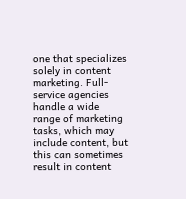one that specializes solely in content marketing. Full-service agencies handle a wide range of marketing tasks, which may include content, but this can sometimes result in content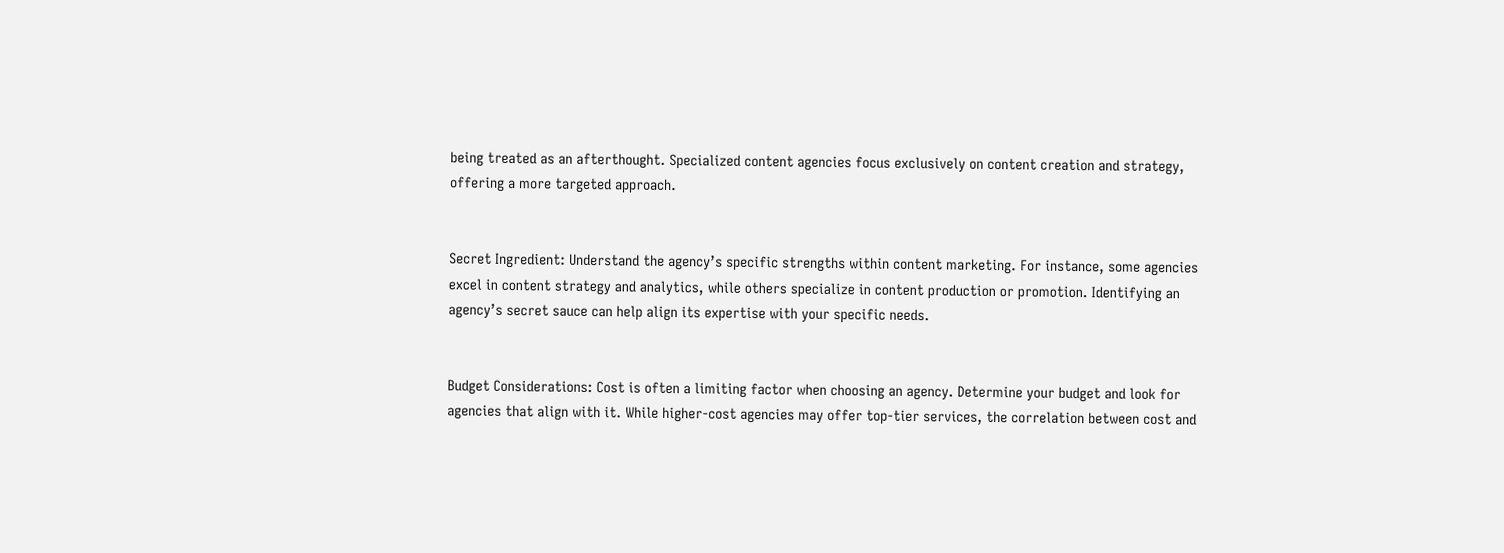being treated as an afterthought. Specialized content agencies focus exclusively on content creation and strategy, offering a more targeted approach.


Secret Ingredient: Understand the agency’s specific strengths within content marketing. For instance, some agencies excel in content strategy and analytics, while others specialize in content production or promotion. Identifying an agency’s secret sauce can help align its expertise with your specific needs.


Budget Considerations: Cost is often a limiting factor when choosing an agency. Determine your budget and look for agencies that align with it. While higher-cost agencies may offer top-tier services, the correlation between cost and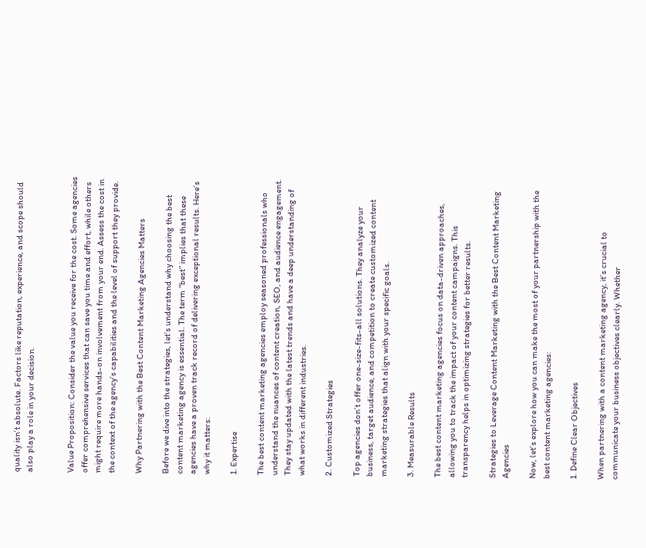quality isn’t absolute. Factors like reputation, experience, and scope should also play a role in your decision.


Value Proposition: Consider the value you receive for the cost. Some agencies offer comprehensive services that can save you time and effort, while others might require more hands-on involvement from your end. Assess the cost in the context of the agency’s capabilities and the level of support they provide.

Why Partnering with the Best Content Marketing Agencies Matters

Before we dive into the strategies, let’s understand why choosing the best content marketing agency is essential. The term “best” implies that these agencies have a proven track record of delivering exceptional results. Here’s why it matters:

1. Expertise

The best content marketing agencies employ seasoned professionals who understand the nuances of content creation, SEO, and audience engagement. They stay updated with the latest trends and have a deep understanding of what works in different industries.

2. Customized Strategies

Top agencies don’t offer one-size-fits-all solutions. They analyze your business, target audience, and competition to create customized content marketing strategies that align with your specific goals.

3. Measurable Results

The best content marketing agencies focus on data-driven approaches, allowing you to track the impact of your content campaigns. This transparency helps in optimizing strategies for better results.

Strategies to Leverage Content Marketing with the Best Content Marketing Agencies

Now, let’s explore how you can make the most of your partnership with the best content marketing agencies:

1. Define Clear Objectives

When partnering with a content marketing agency, it’s crucial to communicate your business objectives clearly. Whether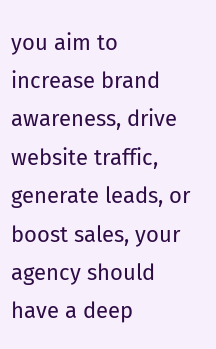you aim to increase brand awareness, drive website traffic, generate leads, or boost sales, your agency should have a deep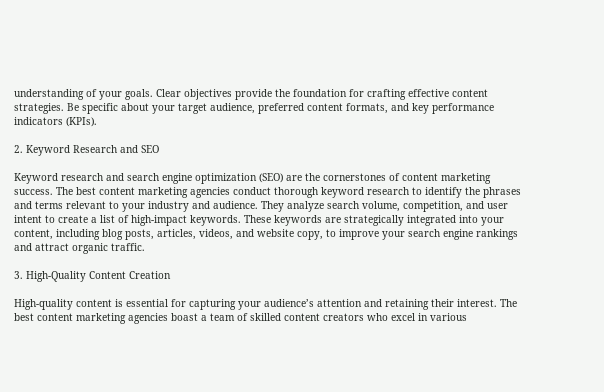understanding of your goals. Clear objectives provide the foundation for crafting effective content strategies. Be specific about your target audience, preferred content formats, and key performance indicators (KPIs).

2. Keyword Research and SEO

Keyword research and search engine optimization (SEO) are the cornerstones of content marketing success. The best content marketing agencies conduct thorough keyword research to identify the phrases and terms relevant to your industry and audience. They analyze search volume, competition, and user intent to create a list of high-impact keywords. These keywords are strategically integrated into your content, including blog posts, articles, videos, and website copy, to improve your search engine rankings and attract organic traffic.

3. High-Quality Content Creation

High-quality content is essential for capturing your audience’s attention and retaining their interest. The best content marketing agencies boast a team of skilled content creators who excel in various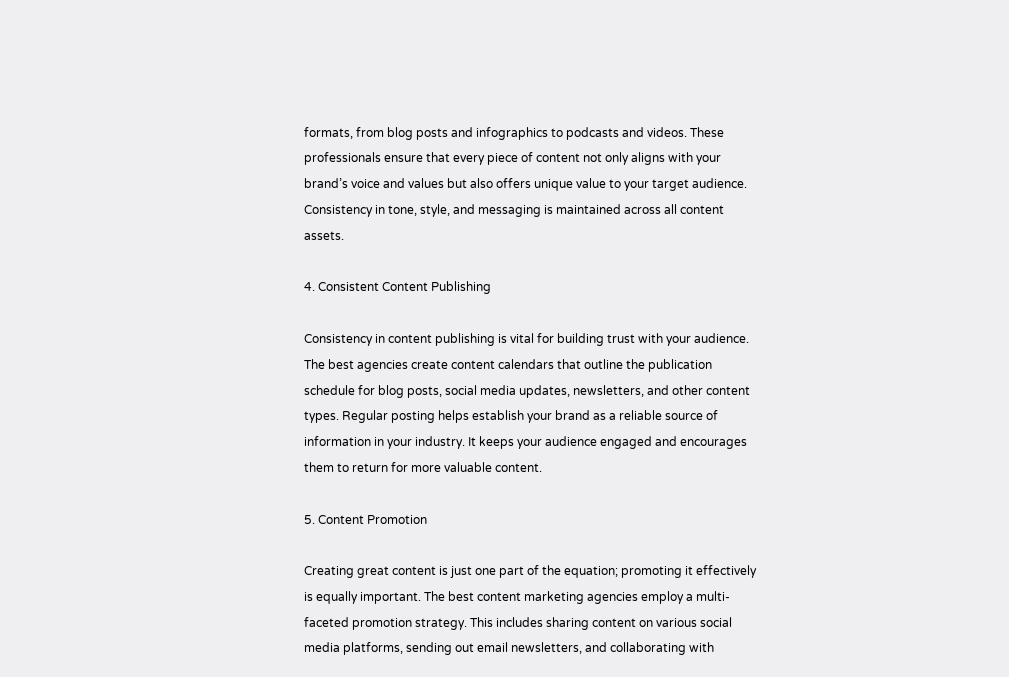formats, from blog posts and infographics to podcasts and videos. These professionals ensure that every piece of content not only aligns with your brand’s voice and values but also offers unique value to your target audience. Consistency in tone, style, and messaging is maintained across all content assets.

4. Consistent Content Publishing

Consistency in content publishing is vital for building trust with your audience. The best agencies create content calendars that outline the publication schedule for blog posts, social media updates, newsletters, and other content types. Regular posting helps establish your brand as a reliable source of information in your industry. It keeps your audience engaged and encourages them to return for more valuable content.

5. Content Promotion

Creating great content is just one part of the equation; promoting it effectively is equally important. The best content marketing agencies employ a multi-faceted promotion strategy. This includes sharing content on various social media platforms, sending out email newsletters, and collaborating with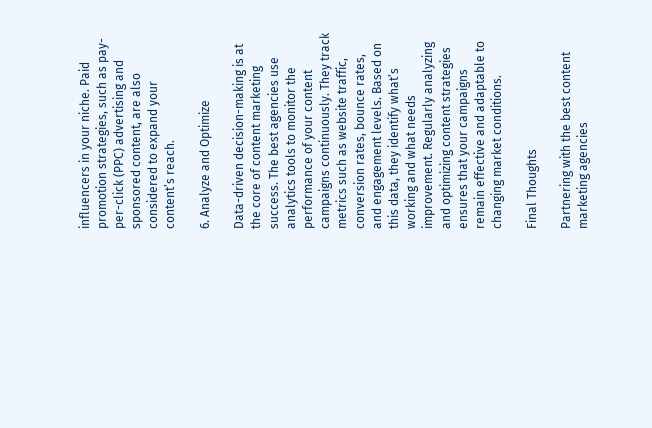influencers in your niche. Paid promotion strategies, such as pay-per-click (PPC) advertising and sponsored content, are also considered to expand your content’s reach.

6. Analyze and Optimize

Data-driven decision-making is at the core of content marketing success. The best agencies use analytics tools to monitor the performance of your content campaigns continuously. They track metrics such as website traffic, conversion rates, bounce rates, and engagement levels. Based on this data, they identify what’s working and what needs improvement. Regularly analyzing and optimizing content strategies ensures that your campaigns remain effective and adaptable to changing market conditions.

Final Thoughts

Partnering with the best content marketing agencies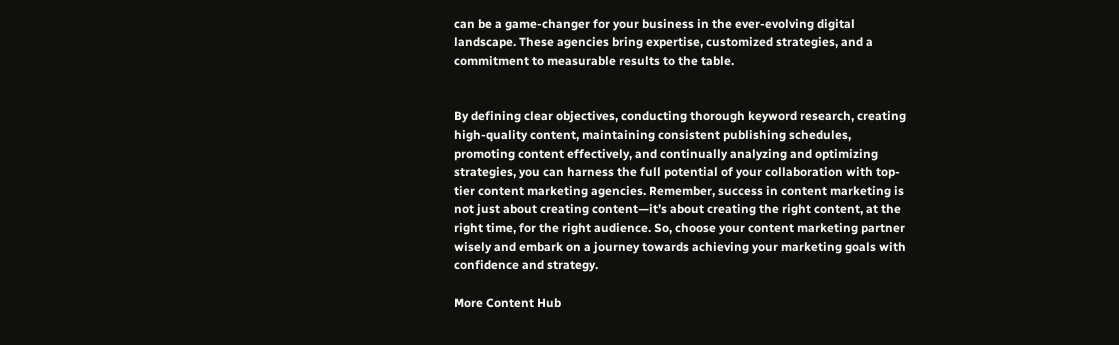can be a game-changer for your business in the ever-evolving digital landscape. These agencies bring expertise, customized strategies, and a commitment to measurable results to the table.


By defining clear objectives, conducting thorough keyword research, creating high-quality content, maintaining consistent publishing schedules, promoting content effectively, and continually analyzing and optimizing strategies, you can harness the full potential of your collaboration with top-tier content marketing agencies. Remember, success in content marketing is not just about creating content—it’s about creating the right content, at the right time, for the right audience. So, choose your content marketing partner wisely and embark on a journey towards achieving your marketing goals with confidence and strategy.

More Content Hub